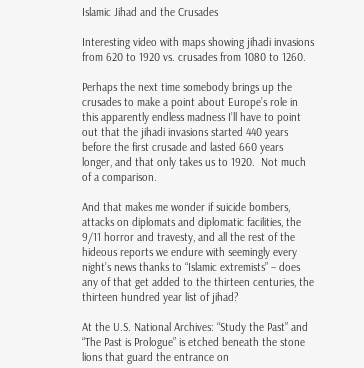Islamic Jihad and the Crusades

Interesting video with maps showing jihadi invasions from 620 to 1920 vs. crusades from 1080 to 1260.

Perhaps the next time somebody brings up the crusades to make a point about Europe’s role in this apparently endless madness I’ll have to point out that the jihadi invasions started 440 years before the first crusade and lasted 660 years longer, and that only takes us to 1920.  Not much of a comparison.

And that makes me wonder if suicide bombers, attacks on diplomats and diplomatic facilities, the 9/11 horror and travesty, and all the rest of the hideous reports we endure with seemingly every night’s news thanks to “Islamic extremists” – does any of that get added to the thirteen centuries, the thirteen hundred year list of jihad?

At the U.S. National Archives: “Study the Past” and “The Past is Prologue” is etched beneath the stone lions that guard the entrance on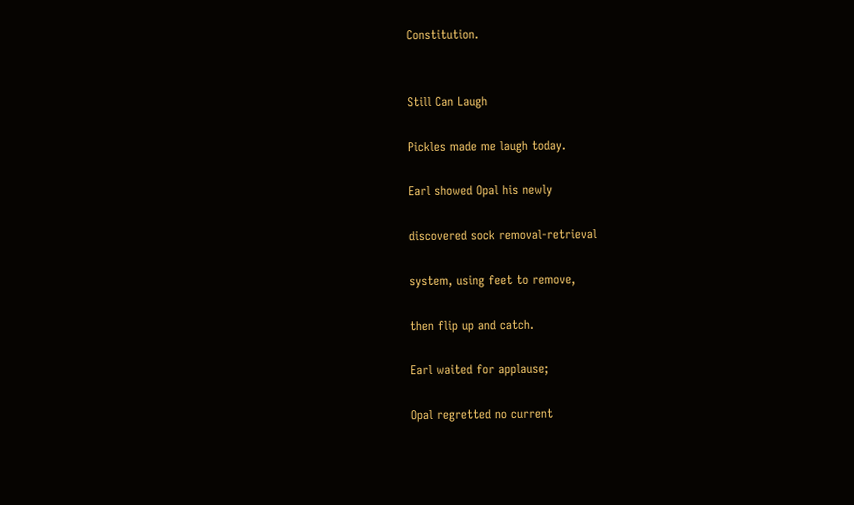Constitution.


Still Can Laugh

Pickles made me laugh today.

Earl showed Opal his newly

discovered sock removal-retrieval

system, using feet to remove,

then flip up and catch.

Earl waited for applause;

Opal regretted no current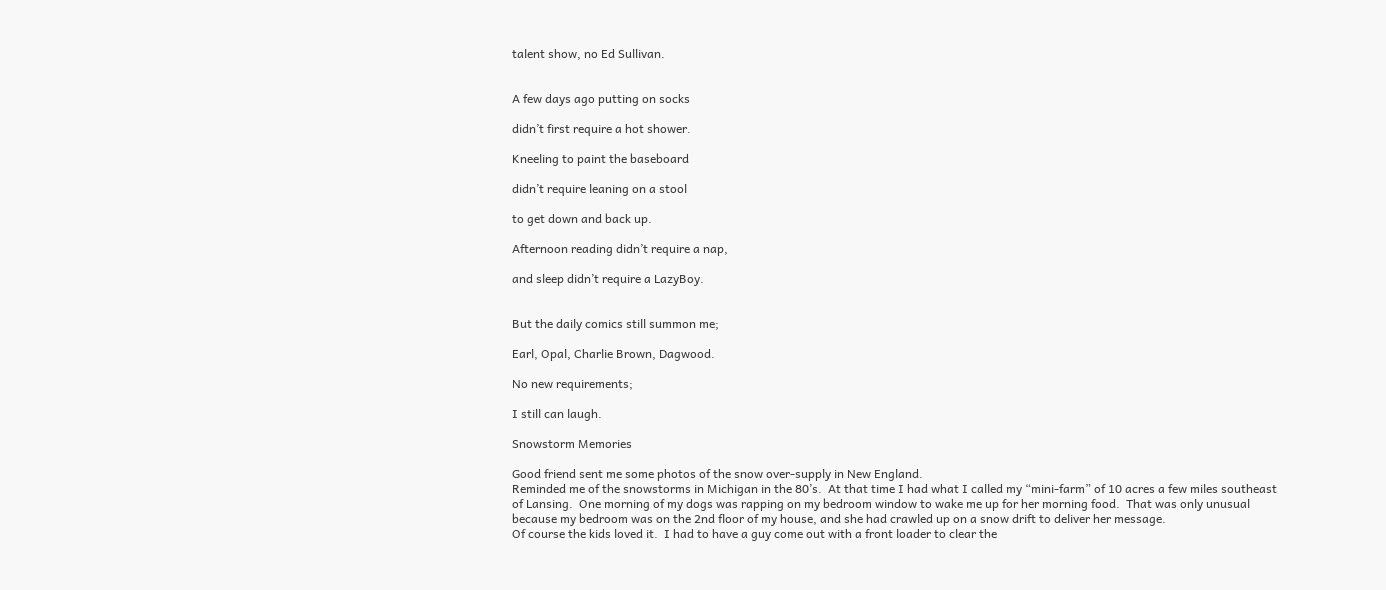talent show, no Ed Sullivan.


A few days ago putting on socks

didn’t first require a hot shower.

Kneeling to paint the baseboard

didn’t require leaning on a stool

to get down and back up.

Afternoon reading didn’t require a nap,

and sleep didn’t require a LazyBoy.


But the daily comics still summon me;

Earl, Opal, Charlie Brown, Dagwood.

No new requirements;

I still can laugh.

Snowstorm Memories

Good friend sent me some photos of the snow over-supply in New England.
Reminded me of the snowstorms in Michigan in the 80’s.  At that time I had what I called my “mini-farm” of 10 acres a few miles southeast of Lansing.  One morning of my dogs was rapping on my bedroom window to wake me up for her morning food.  That was only unusual because my bedroom was on the 2nd floor of my house, and she had crawled up on a snow drift to deliver her message.
Of course the kids loved it.  I had to have a guy come out with a front loader to clear the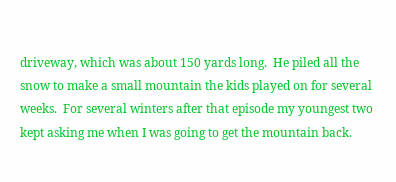driveway, which was about 150 yards long.  He piled all the snow to make a small mountain the kids played on for several weeks.  For several winters after that episode my youngest two kept asking me when I was going to get the mountain back.